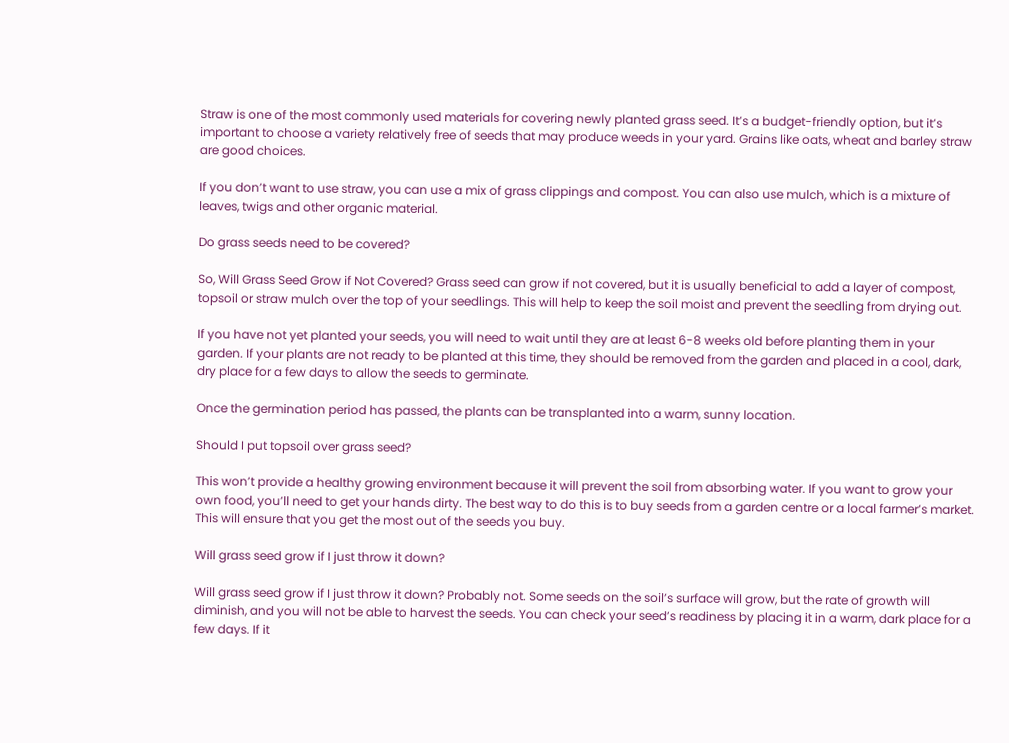Straw is one of the most commonly used materials for covering newly planted grass seed. It’s a budget-friendly option, but it’s important to choose a variety relatively free of seeds that may produce weeds in your yard. Grains like oats, wheat and barley straw are good choices.

If you don’t want to use straw, you can use a mix of grass clippings and compost. You can also use mulch, which is a mixture of leaves, twigs and other organic material.

Do grass seeds need to be covered?

So, Will Grass Seed Grow if Not Covered? Grass seed can grow if not covered, but it is usually beneficial to add a layer of compost, topsoil or straw mulch over the top of your seedlings. This will help to keep the soil moist and prevent the seedling from drying out.

If you have not yet planted your seeds, you will need to wait until they are at least 6-8 weeks old before planting them in your garden. If your plants are not ready to be planted at this time, they should be removed from the garden and placed in a cool, dark, dry place for a few days to allow the seeds to germinate.

Once the germination period has passed, the plants can be transplanted into a warm, sunny location.

Should I put topsoil over grass seed?

This won’t provide a healthy growing environment because it will prevent the soil from absorbing water. If you want to grow your own food, you’ll need to get your hands dirty. The best way to do this is to buy seeds from a garden centre or a local farmer’s market. This will ensure that you get the most out of the seeds you buy.

Will grass seed grow if I just throw it down?

Will grass seed grow if I just throw it down? Probably not. Some seeds on the soil’s surface will grow, but the rate of growth will diminish, and you will not be able to harvest the seeds. You can check your seed’s readiness by placing it in a warm, dark place for a few days. If it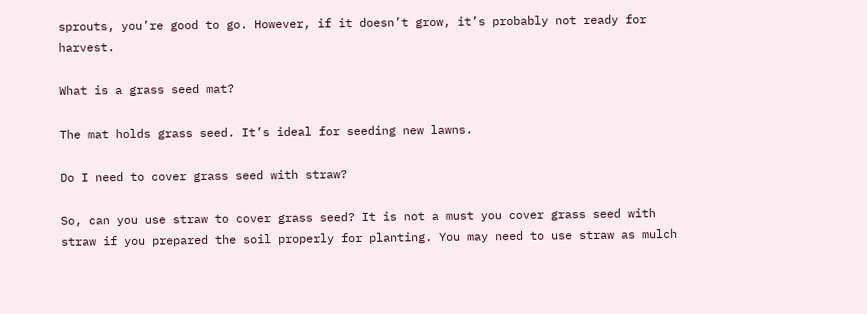sprouts, you’re good to go. However, if it doesn’t grow, it’s probably not ready for harvest.

What is a grass seed mat?

The mat holds grass seed. It’s ideal for seeding new lawns.

Do I need to cover grass seed with straw?

So, can you use straw to cover grass seed? It is not a must you cover grass seed with straw if you prepared the soil properly for planting. You may need to use straw as mulch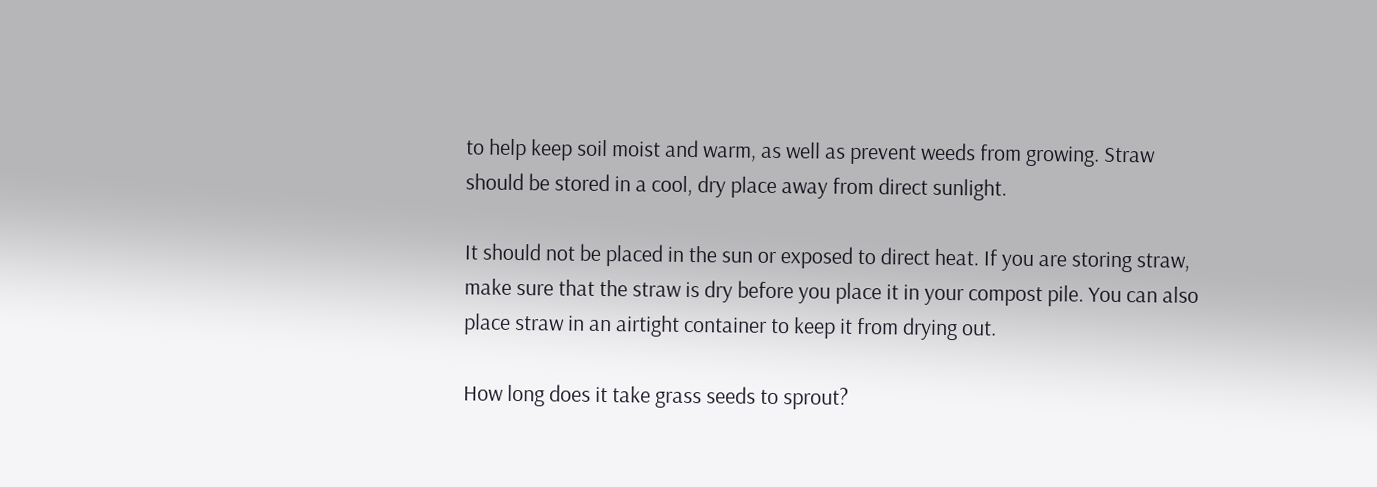to help keep soil moist and warm, as well as prevent weeds from growing. Straw should be stored in a cool, dry place away from direct sunlight.

It should not be placed in the sun or exposed to direct heat. If you are storing straw, make sure that the straw is dry before you place it in your compost pile. You can also place straw in an airtight container to keep it from drying out.

How long does it take grass seeds to sprout?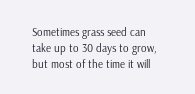Sometimes grass seed can take up to 30 days to grow, but most of the time it will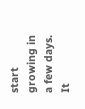start growing in a few days. It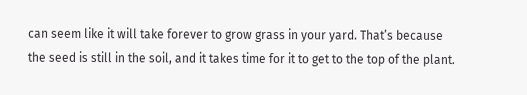can seem like it will take forever to grow grass in your yard. That’s because the seed is still in the soil, and it takes time for it to get to the top of the plant.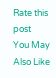Rate this post
You May Also Like